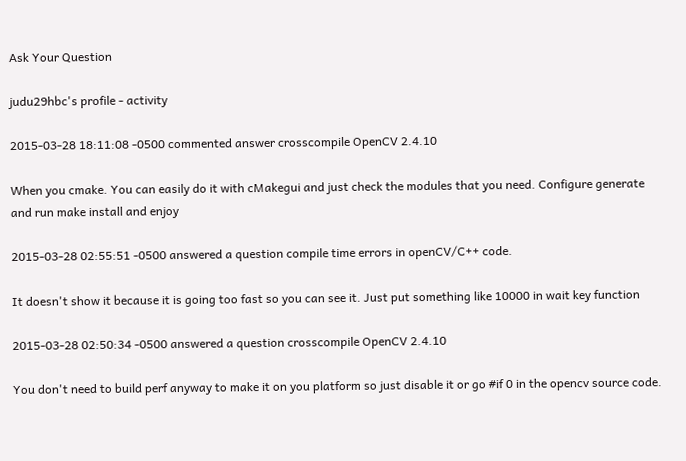Ask Your Question

judu29hbc's profile - activity

2015-03-28 18:11:08 -0500 commented answer crosscompile OpenCV 2.4.10

When you cmake. You can easily do it with cMakegui and just check the modules that you need. Configure generate and run make install and enjoy

2015-03-28 02:55:51 -0500 answered a question compile time errors in openCV/C++ code.

It doesn't show it because it is going too fast so you can see it. Just put something like 10000 in wait key function

2015-03-28 02:50:34 -0500 answered a question crosscompile OpenCV 2.4.10

You don't need to build perf anyway to make it on you platform so just disable it or go #if 0 in the opencv source code.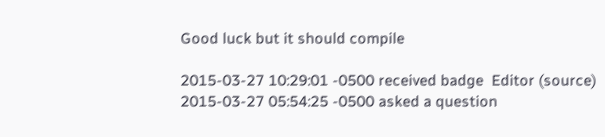Good luck but it should compile

2015-03-27 10:29:01 -0500 received badge  Editor (source)
2015-03-27 05:54:25 -0500 asked a question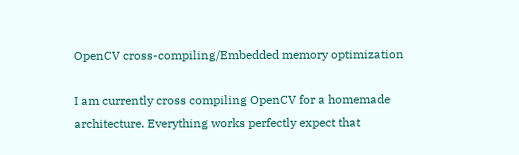OpenCV cross-compiling/Embedded memory optimization

I am currently cross compiling OpenCV for a homemade architecture. Everything works perfectly expect that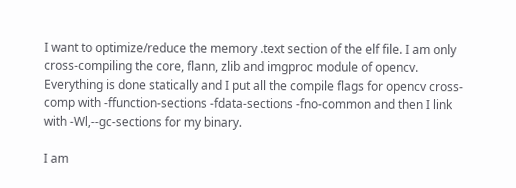I want to optimize/reduce the memory .text section of the elf file. I am only cross-compiling the core, flann, zlib and imgproc module of opencv. Everything is done statically and I put all the compile flags for opencv cross-comp with -ffunction-sections -fdata-sections -fno-common and then I link with -Wl,--gc-sections for my binary.

I am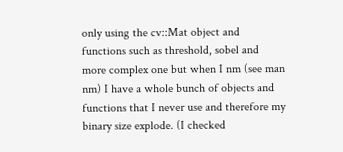only using the cv::Mat object and functions such as threshold, sobel and more complex one but when I nm (see man nm) I have a whole bunch of objects and functions that I never use and therefore my binary size explode. (I checked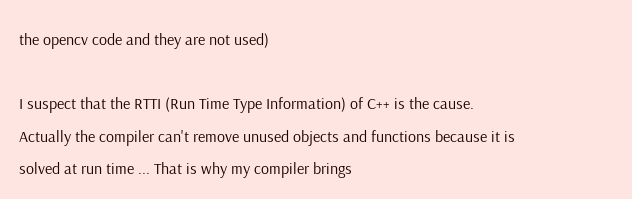the opencv code and they are not used)

I suspect that the RTTI (Run Time Type Information) of C++ is the cause. Actually the compiler can't remove unused objects and functions because it is solved at run time ... That is why my compiler brings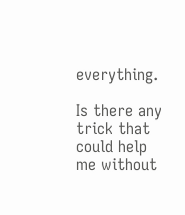everything.

Is there any trick that could help me without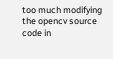too much modifying the opencv source code in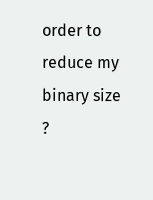order to reduce my binary size ?